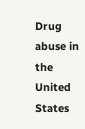Drug abuse in the United States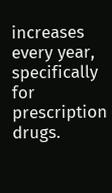increases every year, specifically for prescription drugs.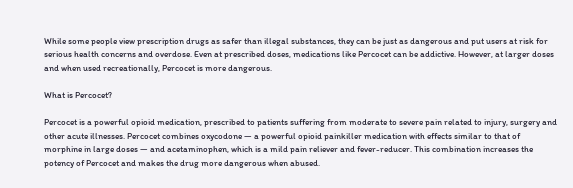While some people view prescription drugs as safer than illegal substances, they can be just as dangerous and put users at risk for serious health concerns and overdose. Even at prescribed doses, medications like Percocet can be addictive. However, at larger doses and when used recreationally, Percocet is more dangerous.

What is Percocet?

Percocet is a powerful opioid medication, prescribed to patients suffering from moderate to severe pain related to injury, surgery and other acute illnesses. Percocet combines oxycodone — a powerful opioid painkiller medication with effects similar to that of morphine in large doses — and acetaminophen, which is a mild pain reliever and fever-reducer. This combination increases the potency of Percocet and makes the drug more dangerous when abused.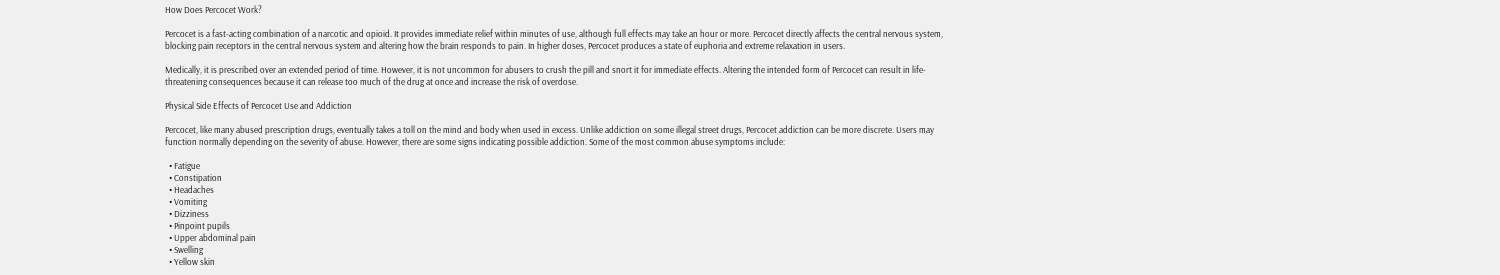How Does Percocet Work?

Percocet is a fast-acting combination of a narcotic and opioid. It provides immediate relief within minutes of use, although full effects may take an hour or more. Percocet directly affects the central nervous system, blocking pain receptors in the central nervous system and altering how the brain responds to pain. In higher doses, Percocet produces a state of euphoria and extreme relaxation in users.

Medically, it is prescribed over an extended period of time. However, it is not uncommon for abusers to crush the pill and snort it for immediate effects. Altering the intended form of Percocet can result in life-threatening consequences because it can release too much of the drug at once and increase the risk of overdose.

Physical Side Effects of Percocet Use and Addiction

Percocet, like many abused prescription drugs, eventually takes a toll on the mind and body when used in excess. Unlike addiction on some illegal street drugs, Percocet addiction can be more discrete. Users may function normally depending on the severity of abuse. However, there are some signs indicating possible addiction. Some of the most common abuse symptoms include:

  • Fatigue
  • Constipation
  • Headaches
  • Vomiting
  • Dizziness
  • Pinpoint pupils
  • Upper abdominal pain
  • Swelling
  • Yellow skin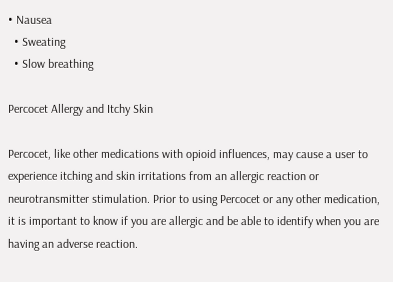• Nausea
  • Sweating
  • Slow breathing

Percocet Allergy and Itchy Skin

Percocet, like other medications with opioid influences, may cause a user to experience itching and skin irritations from an allergic reaction or neurotransmitter stimulation. Prior to using Percocet or any other medication, it is important to know if you are allergic and be able to identify when you are having an adverse reaction.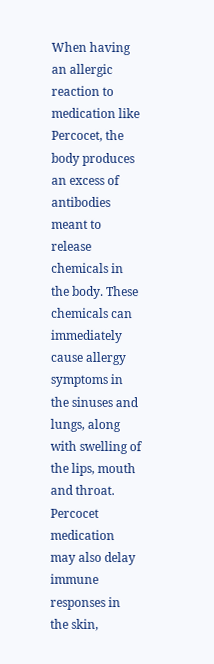When having an allergic reaction to medication like Percocet, the body produces an excess of antibodies meant to release chemicals in the body. These chemicals can immediately cause allergy symptoms in the sinuses and lungs, along with swelling of the lips, mouth and throat. Percocet medication may also delay immune responses in the skin,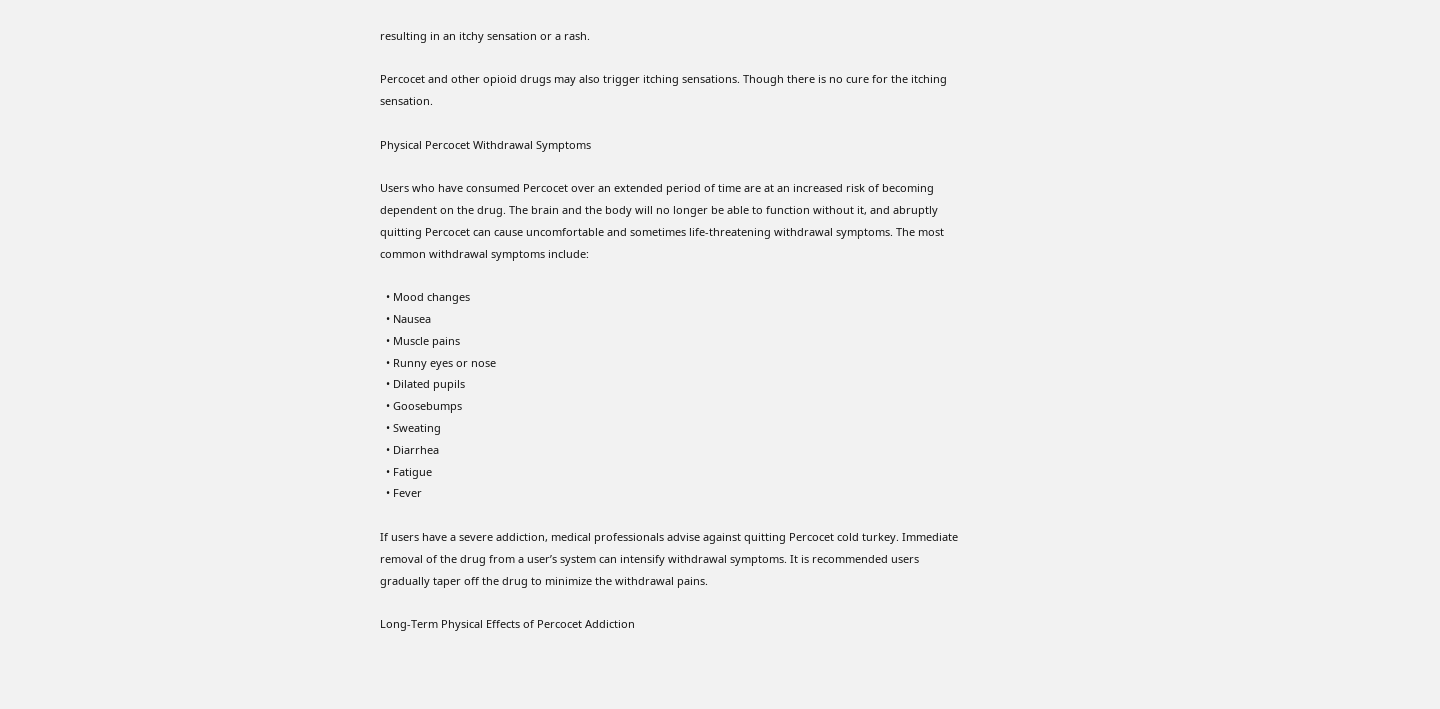resulting in an itchy sensation or a rash.

Percocet and other opioid drugs may also trigger itching sensations. Though there is no cure for the itching sensation.

Physical Percocet Withdrawal Symptoms

Users who have consumed Percocet over an extended period of time are at an increased risk of becoming dependent on the drug. The brain and the body will no longer be able to function without it, and abruptly quitting Percocet can cause uncomfortable and sometimes life-threatening withdrawal symptoms. The most common withdrawal symptoms include:

  • Mood changes
  • Nausea
  • Muscle pains
  • Runny eyes or nose
  • Dilated pupils
  • Goosebumps
  • Sweating
  • Diarrhea
  • Fatigue
  • Fever

If users have a severe addiction, medical professionals advise against quitting Percocet cold turkey. Immediate removal of the drug from a user’s system can intensify withdrawal symptoms. It is recommended users gradually taper off the drug to minimize the withdrawal pains.

Long-Term Physical Effects of Percocet Addiction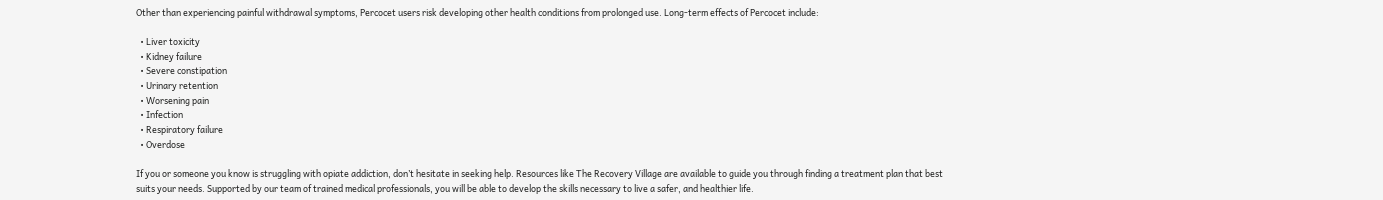Other than experiencing painful withdrawal symptoms, Percocet users risk developing other health conditions from prolonged use. Long-term effects of Percocet include:

  • Liver toxicity
  • Kidney failure
  • Severe constipation
  • Urinary retention
  • Worsening pain
  • Infection
  • Respiratory failure
  • Overdose

If you or someone you know is struggling with opiate addiction, don’t hesitate in seeking help. Resources like The Recovery Village are available to guide you through finding a treatment plan that best suits your needs. Supported by our team of trained medical professionals, you will be able to develop the skills necessary to live a safer, and healthier life.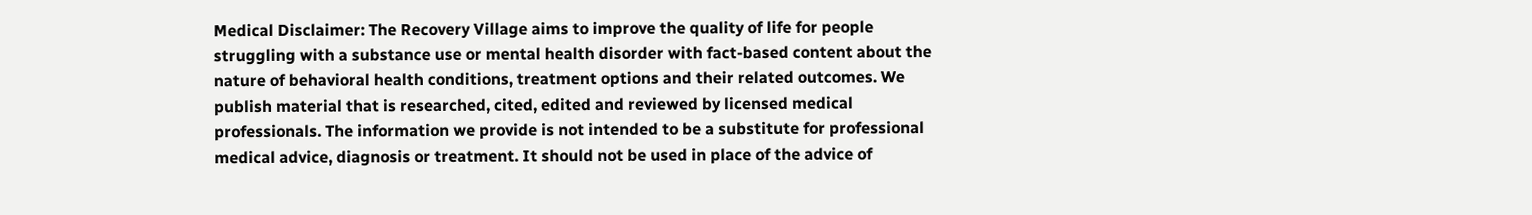Medical Disclaimer: The Recovery Village aims to improve the quality of life for people struggling with a substance use or mental health disorder with fact-based content about the nature of behavioral health conditions, treatment options and their related outcomes. We publish material that is researched, cited, edited and reviewed by licensed medical professionals. The information we provide is not intended to be a substitute for professional medical advice, diagnosis or treatment. It should not be used in place of the advice of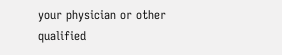your physician or other qualified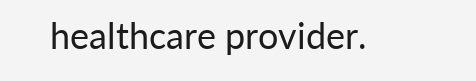healthcare provider.